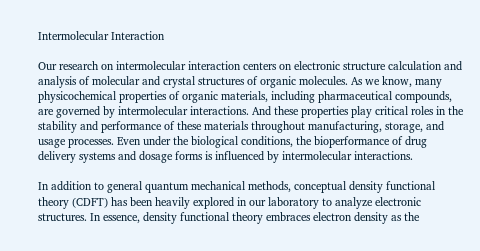Intermolecular Interaction

Our research on intermolecular interaction centers on electronic structure calculation and analysis of molecular and crystal structures of organic molecules. As we know, many physicochemical properties of organic materials, including pharmaceutical compounds, are governed by intermolecular interactions. And these properties play critical roles in the stability and performance of these materials throughout manufacturing, storage, and usage processes. Even under the biological conditions, the bioperformance of drug delivery systems and dosage forms is influenced by intermolecular interactions.

In addition to general quantum mechanical methods, conceptual density functional theory (CDFT) has been heavily explored in our laboratory to analyze electronic structures. In essence, density functional theory embraces electron density as the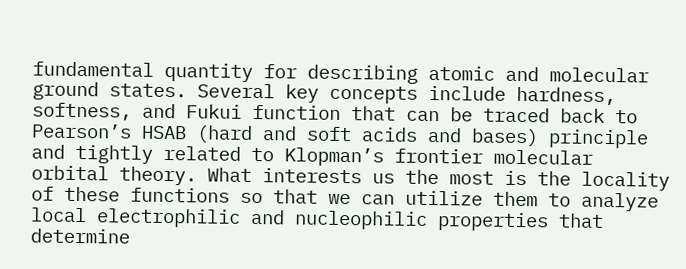fundamental quantity for describing atomic and molecular ground states. Several key concepts include hardness, softness, and Fukui function that can be traced back to Pearson’s HSAB (hard and soft acids and bases) principle and tightly related to Klopman’s frontier molecular orbital theory. What interests us the most is the locality of these functions so that we can utilize them to analyze local electrophilic and nucleophilic properties that determine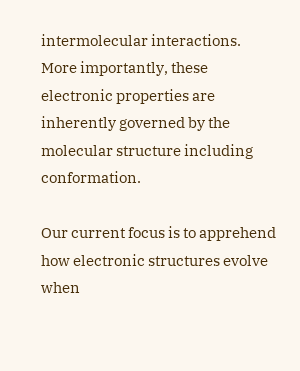intermolecular interactions. More importantly, these electronic properties are inherently governed by the molecular structure including conformation.

Our current focus is to apprehend how electronic structures evolve when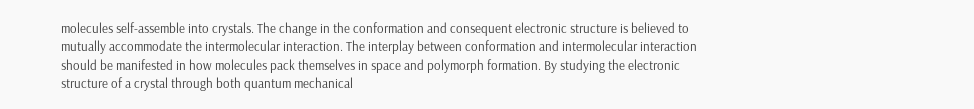molecules self-assemble into crystals. The change in the conformation and consequent electronic structure is believed to mutually accommodate the intermolecular interaction. The interplay between conformation and intermolecular interaction should be manifested in how molecules pack themselves in space and polymorph formation. By studying the electronic structure of a crystal through both quantum mechanical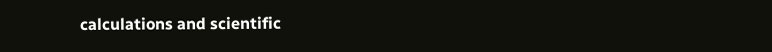calculations and scientific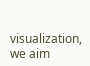visualization, we aim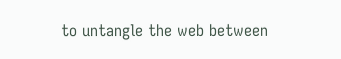to untangle the web between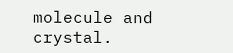molecule and crystal.